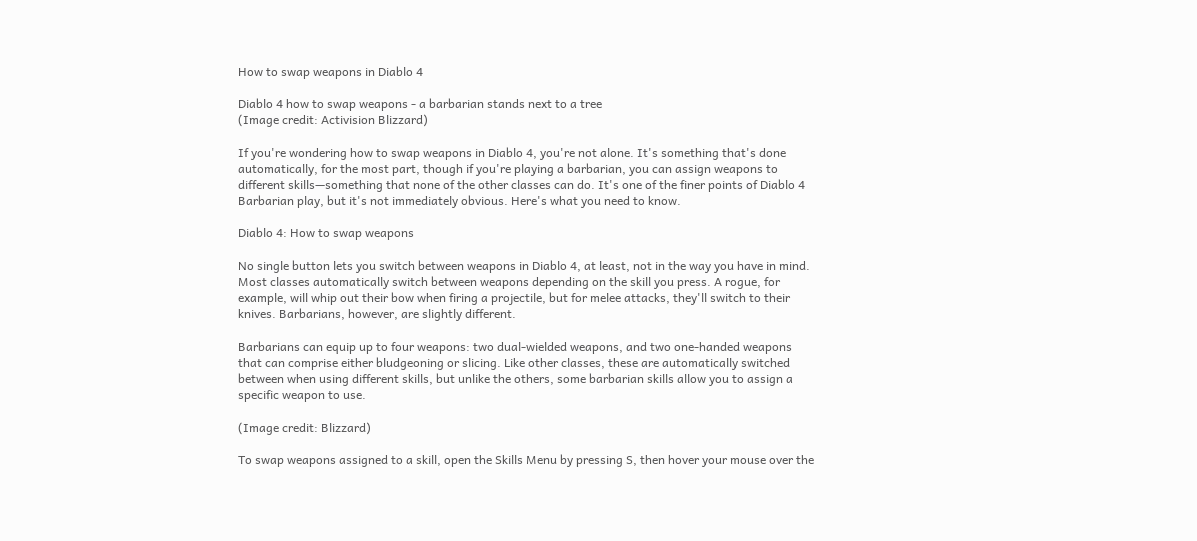How to swap weapons in Diablo 4

Diablo 4 how to swap weapons - a barbarian stands next to a tree
(Image credit: Activision Blizzard)

If you're wondering how to swap weapons in Diablo 4, you're not alone. It's something that's done automatically, for the most part, though if you're playing a barbarian, you can assign weapons to different skills—something that none of the other classes can do. It's one of the finer points of Diablo 4 Barbarian play, but it's not immediately obvious. Here's what you need to know.

Diablo 4: How to swap weapons

No single button lets you switch between weapons in Diablo 4, at least, not in the way you have in mind. Most classes automatically switch between weapons depending on the skill you press. A rogue, for example, will whip out their bow when firing a projectile, but for melee attacks, they'll switch to their knives. Barbarians, however, are slightly different.

Barbarians can equip up to four weapons: two dual-wielded weapons, and two one-handed weapons that can comprise either bludgeoning or slicing. Like other classes, these are automatically switched between when using different skills, but unlike the others, some barbarian skills allow you to assign a specific weapon to use.

(Image credit: Blizzard)

To swap weapons assigned to a skill, open the Skills Menu by pressing S, then hover your mouse over the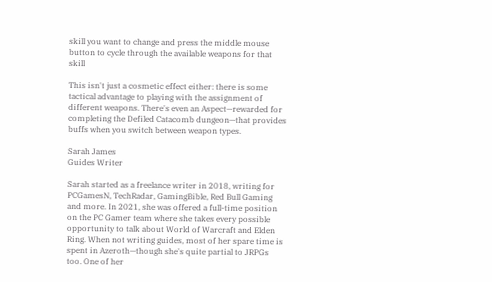skill you want to change and press the middle mouse button to cycle through the available weapons for that skill

This isn't just a cosmetic effect either: there is some tactical advantage to playing with the assignment of different weapons. There's even an Aspect—rewarded for completing the Defiled Catacomb dungeon—that provides buffs when you switch between weapon types.

Sarah James
Guides Writer

Sarah started as a freelance writer in 2018, writing for PCGamesN, TechRadar, GamingBible, Red Bull Gaming and more. In 2021, she was offered a full-time position on the PC Gamer team where she takes every possible opportunity to talk about World of Warcraft and Elden Ring. When not writing guides, most of her spare time is spent in Azeroth—though she's quite partial to JRPGs too. One of her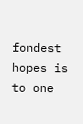fondest hopes is to one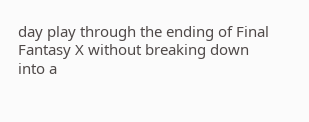day play through the ending of Final Fantasy X without breaking down into a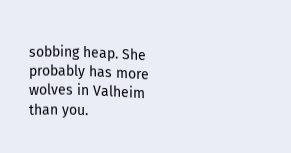sobbing heap. She probably has more wolves in Valheim than you.